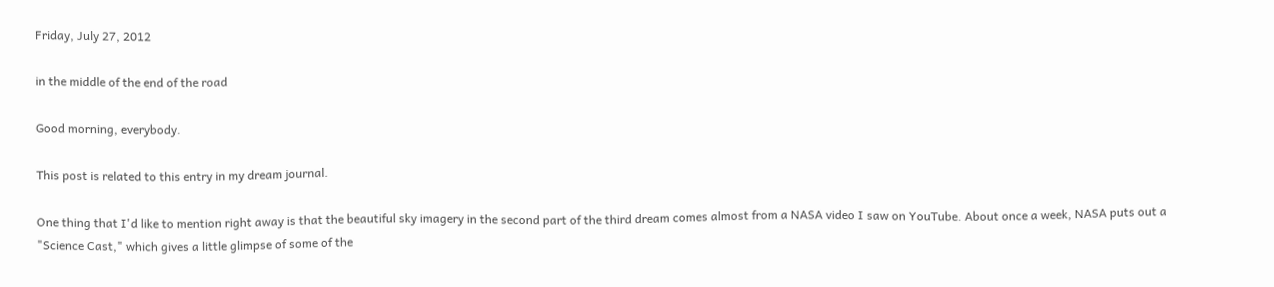Friday, July 27, 2012

in the middle of the end of the road

Good morning, everybody.

This post is related to this entry in my dream journal.

One thing that I'd like to mention right away is that the beautiful sky imagery in the second part of the third dream comes almost from a NASA video I saw on YouTube. About once a week, NASA puts out a "Science Cast," which gives a little glimpse of some of the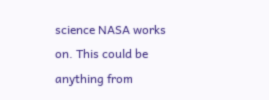science NASA works on. This could be anything from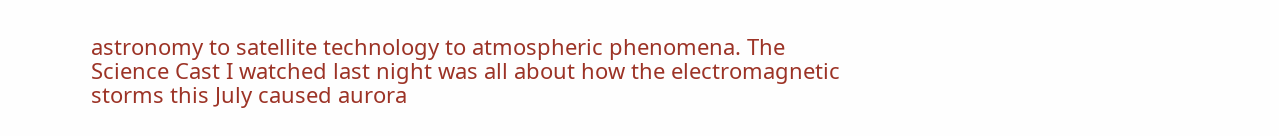astronomy to satellite technology to atmospheric phenomena. The Science Cast I watched last night was all about how the electromagnetic storms this July caused aurora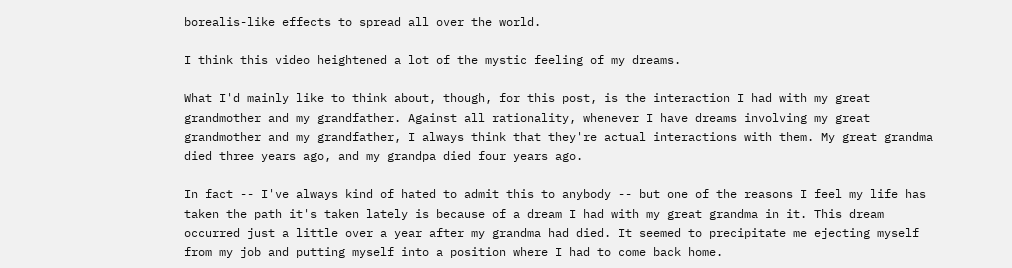borealis-like effects to spread all over the world.

I think this video heightened a lot of the mystic feeling of my dreams.

What I'd mainly like to think about, though, for this post, is the interaction I had with my great grandmother and my grandfather. Against all rationality, whenever I have dreams involving my great grandmother and my grandfather, I always think that they're actual interactions with them. My great grandma died three years ago, and my grandpa died four years ago.

In fact -- I've always kind of hated to admit this to anybody -- but one of the reasons I feel my life has taken the path it's taken lately is because of a dream I had with my great grandma in it. This dream occurred just a little over a year after my grandma had died. It seemed to precipitate me ejecting myself from my job and putting myself into a position where I had to come back home.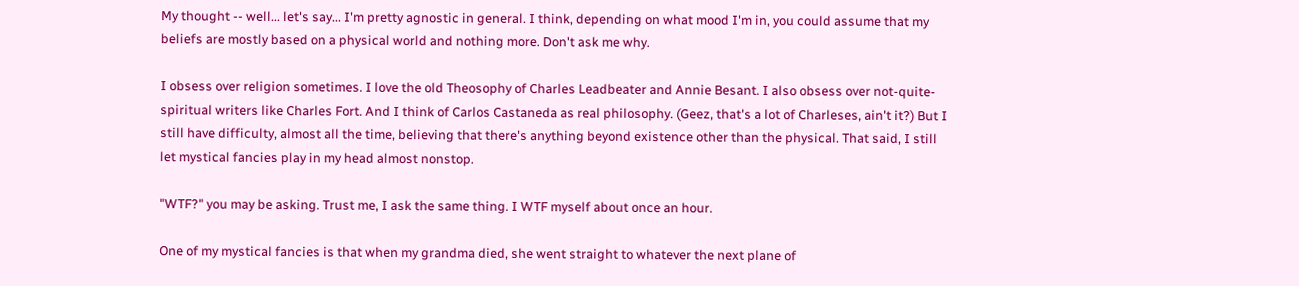My thought -- well... let's say... I'm pretty agnostic in general. I think, depending on what mood I'm in, you could assume that my beliefs are mostly based on a physical world and nothing more. Don't ask me why.

I obsess over religion sometimes. I love the old Theosophy of Charles Leadbeater and Annie Besant. I also obsess over not-quite-spiritual writers like Charles Fort. And I think of Carlos Castaneda as real philosophy. (Geez, that's a lot of Charleses, ain't it?) But I still have difficulty, almost all the time, believing that there's anything beyond existence other than the physical. That said, I still let mystical fancies play in my head almost nonstop.

"WTF?" you may be asking. Trust me, I ask the same thing. I WTF myself about once an hour.

One of my mystical fancies is that when my grandma died, she went straight to whatever the next plane of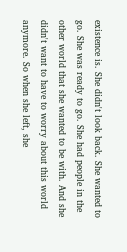existence is. She didn't look back. She wanted to go. She was ready to go. She had people in the other world that she wanted to be with. And she didn't want to have to worry about this world anymore. So when she left, she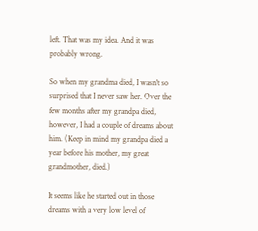left. That was my idea. And it was probably wrong.

So when my grandma died, I wasn't so surprised that I never saw her. Over the few months after my grandpa died, however, I had a couple of dreams about him. (Keep in mind my grandpa died a year before his mother, my great grandmother, died.)

It seems like he started out in those dreams with a very low level of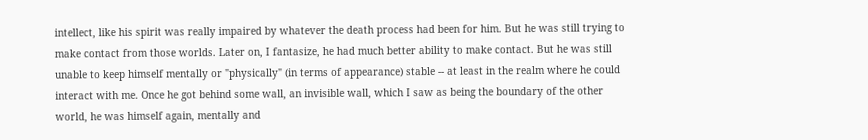intellect, like his spirit was really impaired by whatever the death process had been for him. But he was still trying to make contact from those worlds. Later on, I fantasize, he had much better ability to make contact. But he was still unable to keep himself mentally or "physically" (in terms of appearance) stable -- at least in the realm where he could interact with me. Once he got behind some wall, an invisible wall, which I saw as being the boundary of the other world, he was himself again, mentally and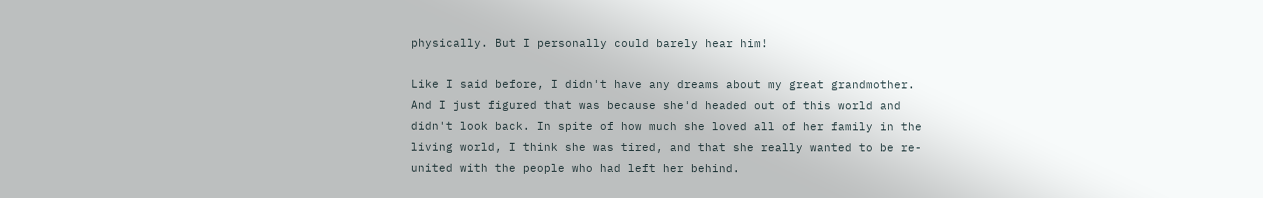physically. But I personally could barely hear him!

Like I said before, I didn't have any dreams about my great grandmother. And I just figured that was because she'd headed out of this world and didn't look back. In spite of how much she loved all of her family in the living world, I think she was tired, and that she really wanted to be re-united with the people who had left her behind.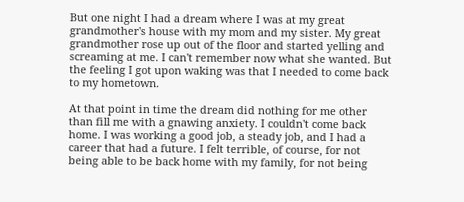But one night I had a dream where I was at my great grandmother's house with my mom and my sister. My great grandmother rose up out of the floor and started yelling and screaming at me. I can't remember now what she wanted. But the feeling I got upon waking was that I needed to come back to my hometown.

At that point in time the dream did nothing for me other than fill me with a gnawing anxiety. I couldn't come back home. I was working a good job, a steady job, and I had a career that had a future. I felt terrible, of course, for not being able to be back home with my family, for not being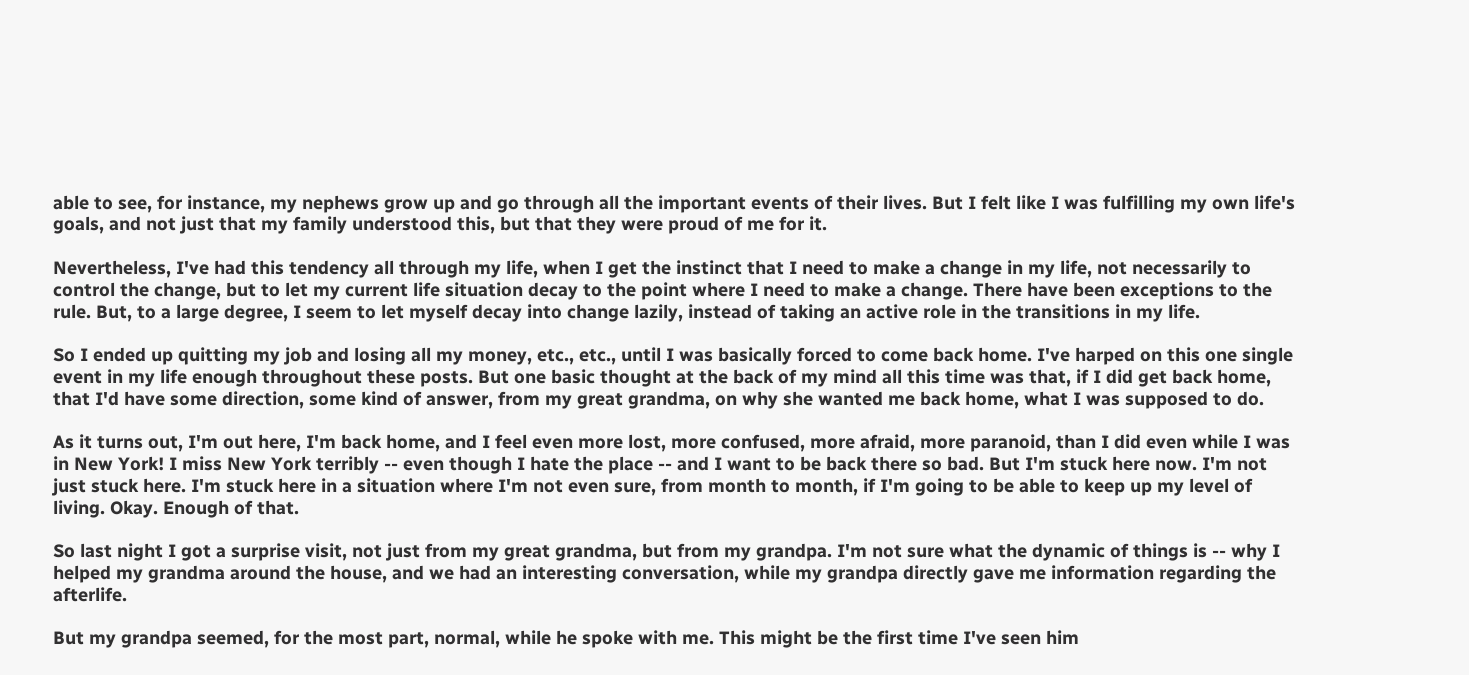able to see, for instance, my nephews grow up and go through all the important events of their lives. But I felt like I was fulfilling my own life's goals, and not just that my family understood this, but that they were proud of me for it.

Nevertheless, I've had this tendency all through my life, when I get the instinct that I need to make a change in my life, not necessarily to control the change, but to let my current life situation decay to the point where I need to make a change. There have been exceptions to the rule. But, to a large degree, I seem to let myself decay into change lazily, instead of taking an active role in the transitions in my life.

So I ended up quitting my job and losing all my money, etc., etc., until I was basically forced to come back home. I've harped on this one single event in my life enough throughout these posts. But one basic thought at the back of my mind all this time was that, if I did get back home, that I'd have some direction, some kind of answer, from my great grandma, on why she wanted me back home, what I was supposed to do.

As it turns out, I'm out here, I'm back home, and I feel even more lost, more confused, more afraid, more paranoid, than I did even while I was in New York! I miss New York terribly -- even though I hate the place -- and I want to be back there so bad. But I'm stuck here now. I'm not just stuck here. I'm stuck here in a situation where I'm not even sure, from month to month, if I'm going to be able to keep up my level of living. Okay. Enough of that.

So last night I got a surprise visit, not just from my great grandma, but from my grandpa. I'm not sure what the dynamic of things is -- why I helped my grandma around the house, and we had an interesting conversation, while my grandpa directly gave me information regarding the afterlife.

But my grandpa seemed, for the most part, normal, while he spoke with me. This might be the first time I've seen him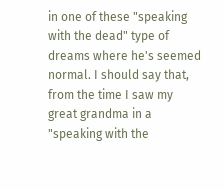in one of these "speaking with the dead" type of dreams where he's seemed normal. I should say that, from the time I saw my great grandma in a "speaking with the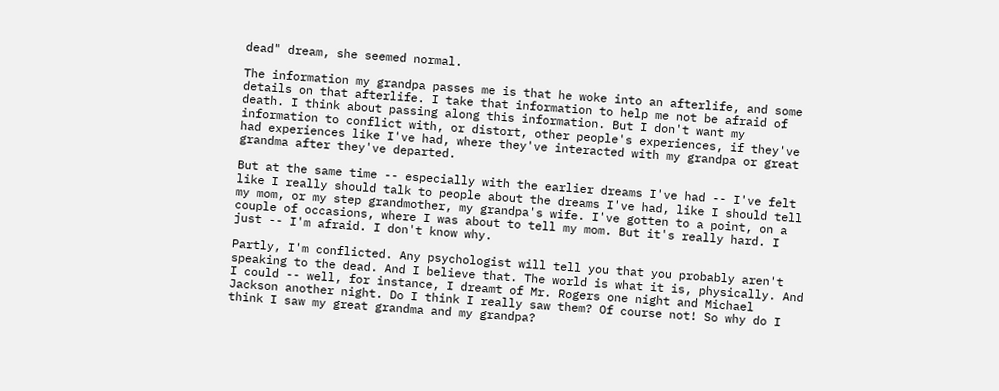dead" dream, she seemed normal.

The information my grandpa passes me is that he woke into an afterlife, and some details on that afterlife. I take that information to help me not be afraid of death. I think about passing along this information. But I don't want my information to conflict with, or distort, other people's experiences, if they've had experiences like I've had, where they've interacted with my grandpa or great grandma after they've departed.

But at the same time -- especially with the earlier dreams I've had -- I've felt like I really should talk to people about the dreams I've had, like I should tell my mom, or my step grandmother, my grandpa's wife. I've gotten to a point, on a couple of occasions, where I was about to tell my mom. But it's really hard. I just -- I'm afraid. I don't know why.

Partly, I'm conflicted. Any psychologist will tell you that you probably aren't speaking to the dead. And I believe that. The world is what it is, physically. And I could -- well, for instance, I dreamt of Mr. Rogers one night and Michael Jackson another night. Do I think I really saw them? Of course not! So why do I think I saw my great grandma and my grandpa?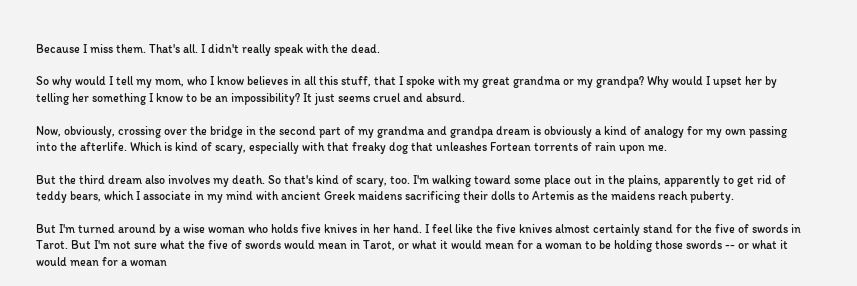Because I miss them. That's all. I didn't really speak with the dead.

So why would I tell my mom, who I know believes in all this stuff, that I spoke with my great grandma or my grandpa? Why would I upset her by telling her something I know to be an impossibility? It just seems cruel and absurd.

Now, obviously, crossing over the bridge in the second part of my grandma and grandpa dream is obviously a kind of analogy for my own passing into the afterlife. Which is kind of scary, especially with that freaky dog that unleashes Fortean torrents of rain upon me.

But the third dream also involves my death. So that's kind of scary, too. I'm walking toward some place out in the plains, apparently to get rid of teddy bears, which I associate in my mind with ancient Greek maidens sacrificing their dolls to Artemis as the maidens reach puberty.

But I'm turned around by a wise woman who holds five knives in her hand. I feel like the five knives almost certainly stand for the five of swords in Tarot. But I'm not sure what the five of swords would mean in Tarot, or what it would mean for a woman to be holding those swords -- or what it would mean for a woman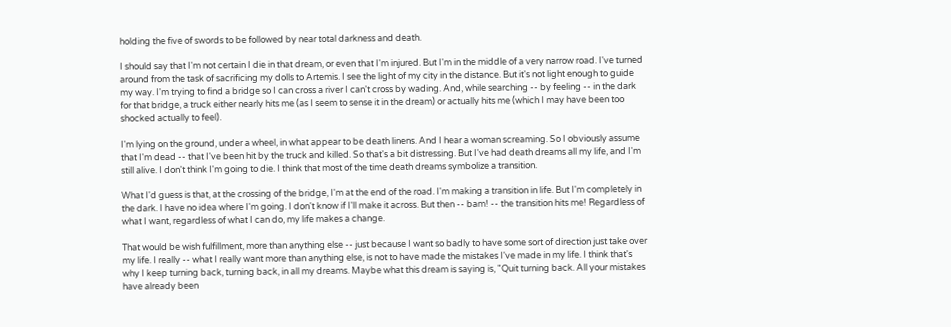holding the five of swords to be followed by near total darkness and death.

I should say that I'm not certain I die in that dream, or even that I'm injured. But I'm in the middle of a very narrow road. I've turned around from the task of sacrificing my dolls to Artemis. I see the light of my city in the distance. But it's not light enough to guide my way. I'm trying to find a bridge so I can cross a river I can't cross by wading. And, while searching -- by feeling -- in the dark for that bridge, a truck either nearly hits me (as I seem to sense it in the dream) or actually hits me (which I may have been too shocked actually to feel).

I'm lying on the ground, under a wheel, in what appear to be death linens. And I hear a woman screaming. So I obviously assume that I'm dead -- that I've been hit by the truck and killed. So that's a bit distressing. But I've had death dreams all my life, and I'm still alive. I don't think I'm going to die. I think that most of the time death dreams symbolize a transition.

What I'd guess is that, at the crossing of the bridge, I'm at the end of the road. I'm making a transition in life. But I'm completely in the dark. I have no idea where I'm going. I don't know if I'll make it across. But then -- bam! -- the transition hits me! Regardless of what I want, regardless of what I can do, my life makes a change.

That would be wish fulfillment, more than anything else -- just because I want so badly to have some sort of direction just take over my life. I really -- what I really want more than anything else, is not to have made the mistakes I've made in my life. I think that's why I keep turning back, turning back, in all my dreams. Maybe what this dream is saying is, "Quit turning back. All your mistakes have already been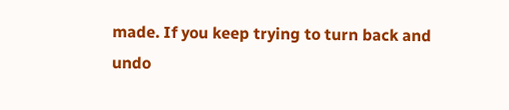made. If you keep trying to turn back and undo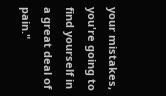your mistakes, you're going to find yourself in a great deal of pain."